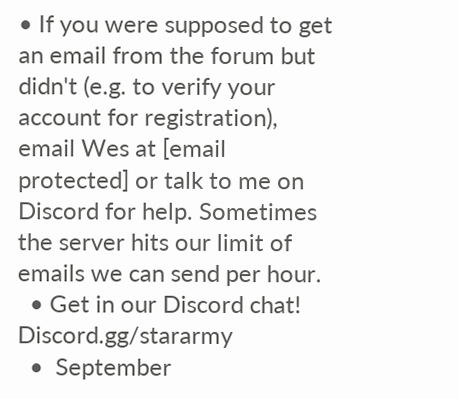• If you were supposed to get an email from the forum but didn't (e.g. to verify your account for registration), email Wes at [email protected] or talk to me on Discord for help. Sometimes the server hits our limit of emails we can send per hour.
  • Get in our Discord chat! Discord.gg/stararmy
  •  September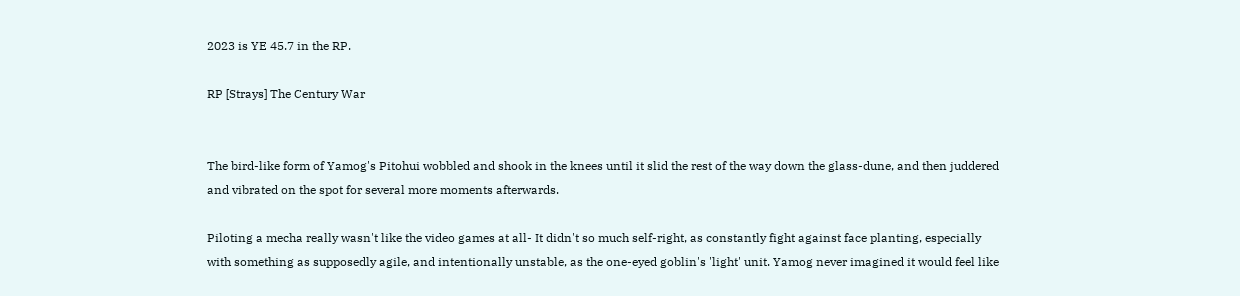2023 is YE 45.7 in the RP.

RP [Strays] The Century War


The bird-like form of Yamog's Pitohui wobbled and shook in the knees until it slid the rest of the way down the glass-dune, and then juddered and vibrated on the spot for several more moments afterwards.

Piloting a mecha really wasn't like the video games at all- It didn't so much self-right, as constantly fight against face planting, especially with something as supposedly agile, and intentionally unstable, as the one-eyed goblin's 'light' unit. Yamog never imagined it would feel like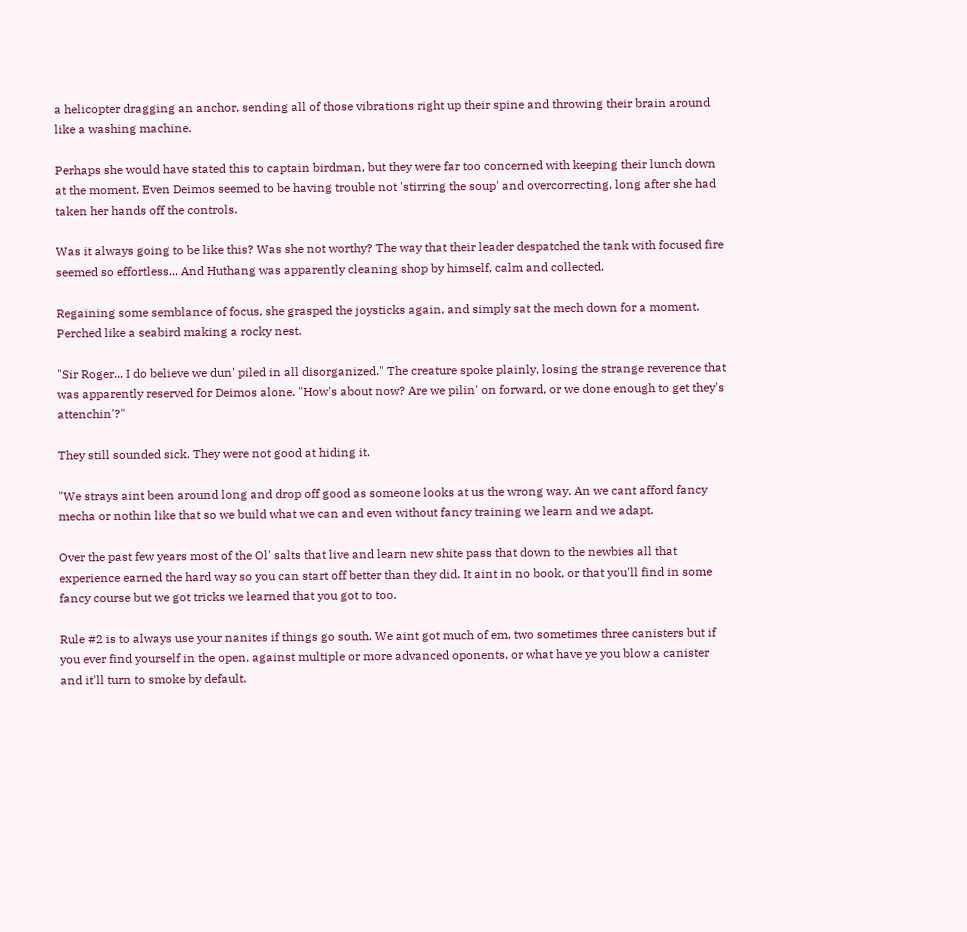a helicopter dragging an anchor, sending all of those vibrations right up their spine and throwing their brain around like a washing machine.

Perhaps she would have stated this to captain birdman, but they were far too concerned with keeping their lunch down at the moment. Even Deimos seemed to be having trouble not 'stirring the soup' and overcorrecting, long after she had taken her hands off the controls.

Was it always going to be like this? Was she not worthy? The way that their leader despatched the tank with focused fire seemed so effortless... And Huthang was apparently cleaning shop by himself, calm and collected.

Regaining some semblance of focus, she grasped the joysticks again, and simply sat the mech down for a moment. Perched like a seabird making a rocky nest.

"Sir Roger... I do believe we dun' piled in all disorganized." The creature spoke plainly, losing the strange reverence that was apparently reserved for Deimos alone. "How's about now? Are we pilin' on forward, or we done enough to get they's attenchin'?"

They still sounded sick. They were not good at hiding it.

"We strays aint been around long and drop off good as someone looks at us the wrong way. An we cant afford fancy mecha or nothin like that so we build what we can and even without fancy training we learn and we adapt.

Over the past few years most of the Ol' salts that live and learn new shite pass that down to the newbies all that experience earned the hard way so you can start off better than they did. It aint in no book, or that you'll find in some fancy course but we got tricks we learned that you got to too.

Rule #2 is to always use your nanites if things go south. We aint got much of em, two sometimes three canisters but if you ever find yourself in the open, against multiple or more advanced oponents, or what have ye you blow a canister and it'll turn to smoke by default.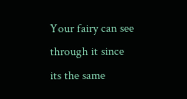Your fairy can see through it since its the same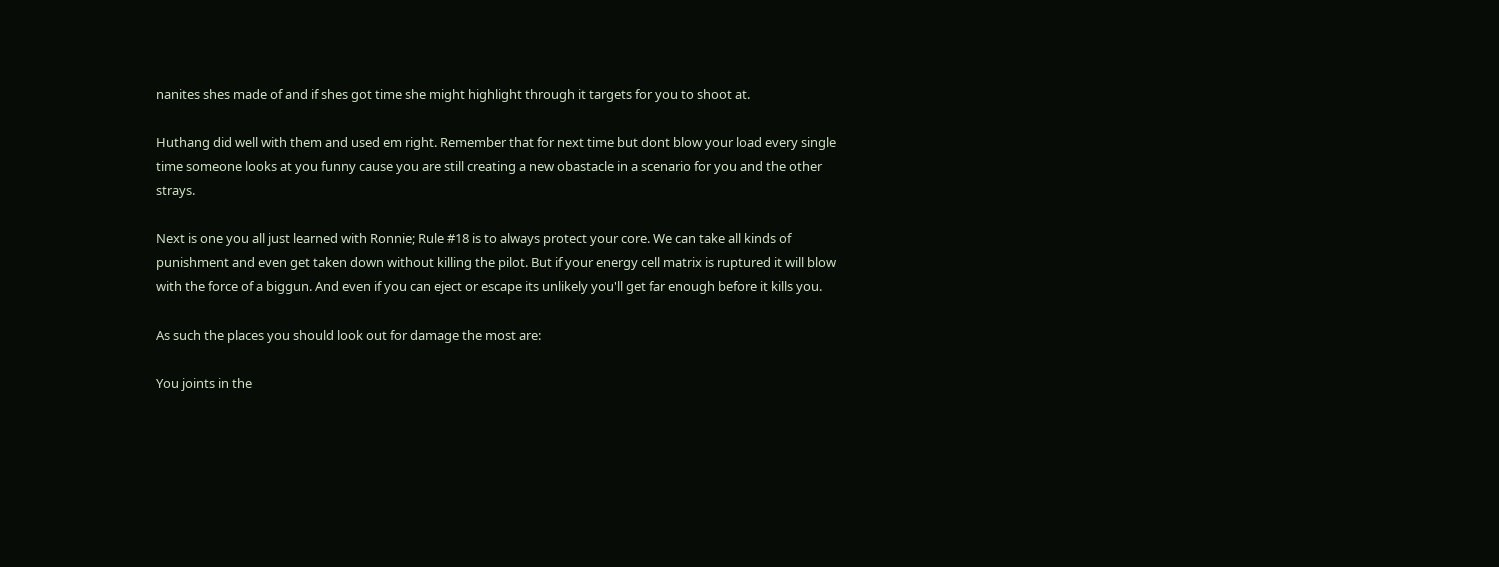nanites shes made of and if shes got time she might highlight through it targets for you to shoot at.

Huthang did well with them and used em right. Remember that for next time but dont blow your load every single time someone looks at you funny cause you are still creating a new obastacle in a scenario for you and the other strays.

Next is one you all just learned with Ronnie; Rule #18 is to always protect your core. We can take all kinds of punishment and even get taken down without killing the pilot. But if your energy cell matrix is ruptured it will blow with the force of a biggun. And even if you can eject or escape its unlikely you'll get far enough before it kills you.

As such the places you should look out for damage the most are:

You joints in the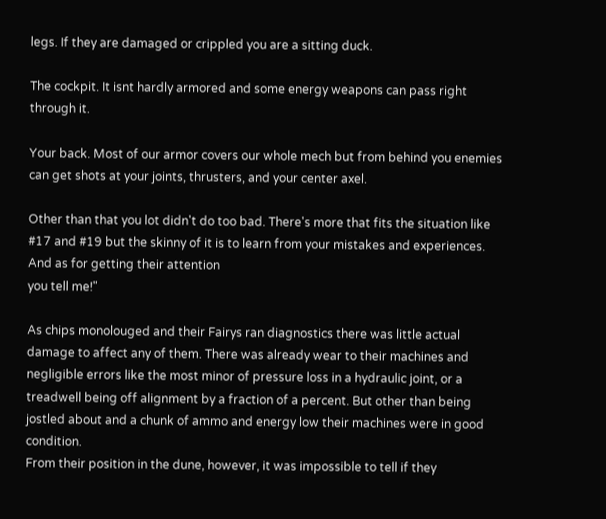legs. If they are damaged or crippled you are a sitting duck.

The cockpit. It isnt hardly armored and some energy weapons can pass right through it.

Your back. Most of our armor covers our whole mech but from behind you enemies can get shots at your joints, thrusters, and your center axel.

Other than that you lot didn't do too bad. There's more that fits the situation like #17 and #19 but the skinny of it is to learn from your mistakes and experiences. And as for getting their attention
you tell me!"

As chips monolouged and their Fairys ran diagnostics there was little actual damage to affect any of them. There was already wear to their machines and negligible errors like the most minor of pressure loss in a hydraulic joint, or a treadwell being off alignment by a fraction of a percent. But other than being jostled about and a chunk of ammo and energy low their machines were in good condition.
From their position in the dune, however, it was impossible to tell if they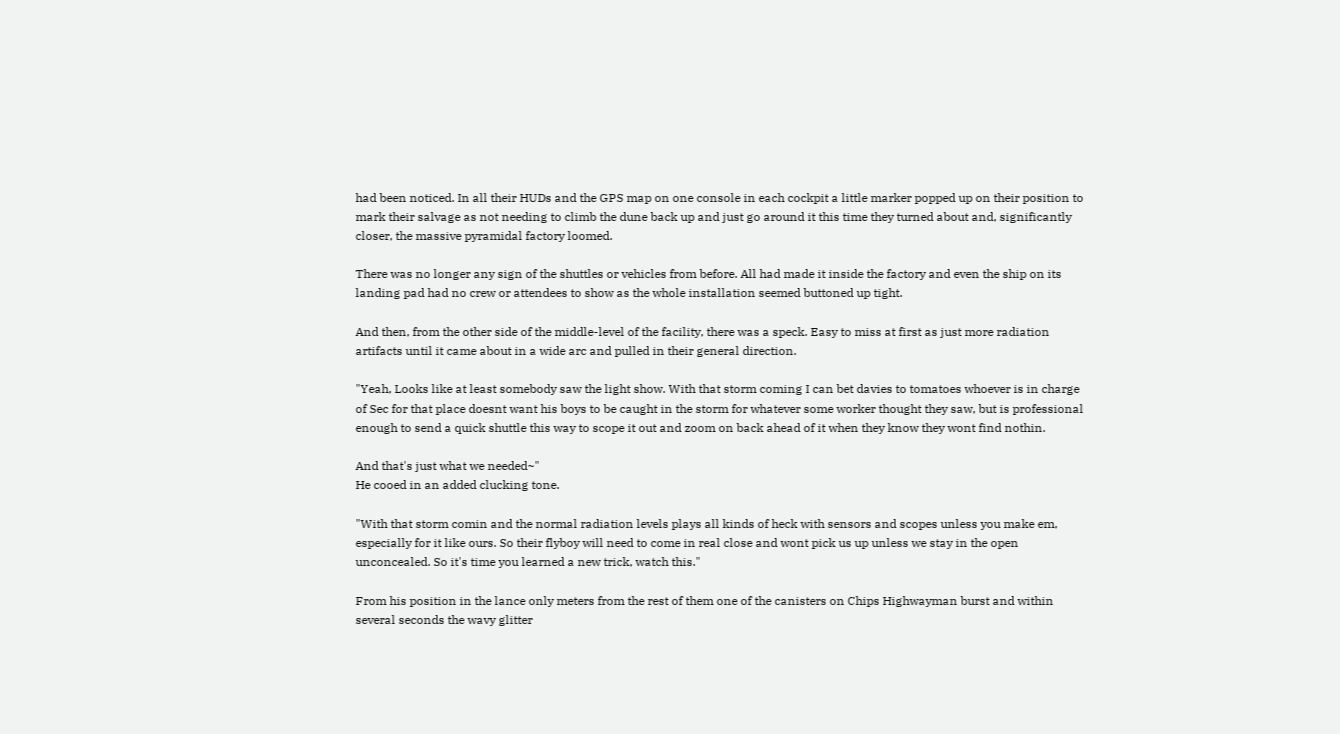had been noticed. In all their HUDs and the GPS map on one console in each cockpit a little marker popped up on their position to mark their salvage as not needing to climb the dune back up and just go around it this time they turned about and, significantly closer, the massive pyramidal factory loomed.

There was no longer any sign of the shuttles or vehicles from before. All had made it inside the factory and even the ship on its landing pad had no crew or attendees to show as the whole installation seemed buttoned up tight.

And then, from the other side of the middle-level of the facility, there was a speck. Easy to miss at first as just more radiation artifacts until it came about in a wide arc and pulled in their general direction.

"Yeah, Looks like at least somebody saw the light show. With that storm coming I can bet davies to tomatoes whoever is in charge of Sec for that place doesnt want his boys to be caught in the storm for whatever some worker thought they saw, but is professional enough to send a quick shuttle this way to scope it out and zoom on back ahead of it when they know they wont find nothin.

And that's just what we needed~"
He cooed in an added clucking tone.

"With that storm comin and the normal radiation levels plays all kinds of heck with sensors and scopes unless you make em, especially for it like ours. So their flyboy will need to come in real close and wont pick us up unless we stay in the open unconcealed. So it's time you learned a new trick, watch this."

From his position in the lance only meters from the rest of them one of the canisters on Chips Highwayman burst and within several seconds the wavy glitter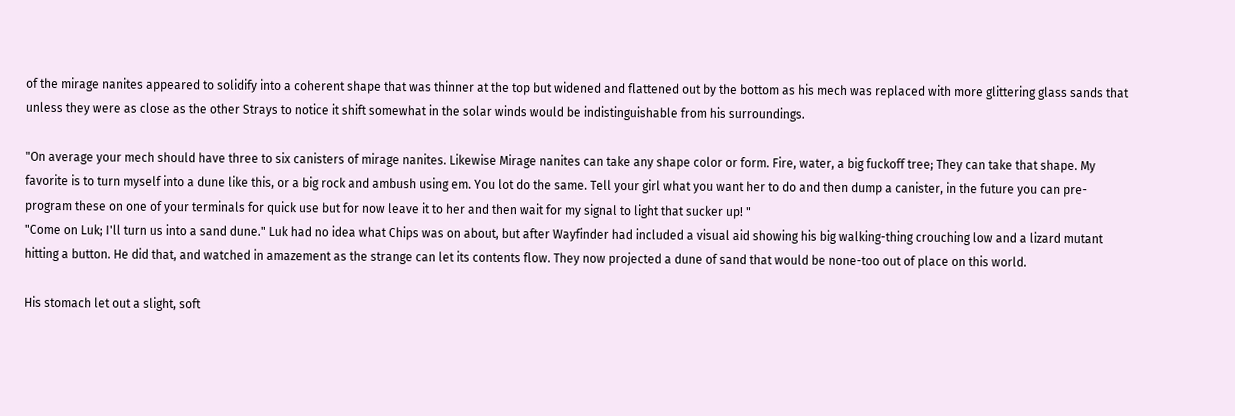of the mirage nanites appeared to solidify into a coherent shape that was thinner at the top but widened and flattened out by the bottom as his mech was replaced with more glittering glass sands that unless they were as close as the other Strays to notice it shift somewhat in the solar winds would be indistinguishable from his surroundings.

"On average your mech should have three to six canisters of mirage nanites. Likewise Mirage nanites can take any shape color or form. Fire, water, a big fuckoff tree; They can take that shape. My favorite is to turn myself into a dune like this, or a big rock and ambush using em. You lot do the same. Tell your girl what you want her to do and then dump a canister, in the future you can pre-program these on one of your terminals for quick use but for now leave it to her and then wait for my signal to light that sucker up! "
"Come on Luk; I'll turn us into a sand dune." Luk had no idea what Chips was on about, but after Wayfinder had included a visual aid showing his big walking-thing crouching low and a lizard mutant hitting a button. He did that, and watched in amazement as the strange can let its contents flow. They now projected a dune of sand that would be none-too out of place on this world.

His stomach let out a slight, soft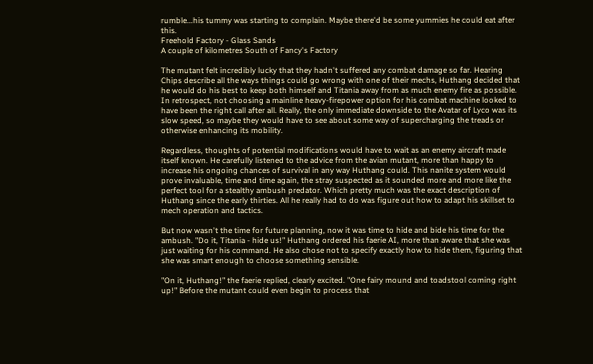rumble...his tummy was starting to complain. Maybe there'd be some yummies he could eat after this.
Freehold Factory - Glass Sands
A couple of kilometres South of Fancy's Factory

The mutant felt incredibly lucky that they hadn't suffered any combat damage so far. Hearing Chips describe all the ways things could go wrong with one of their mechs, Huthang decided that he would do his best to keep both himself and Titania away from as much enemy fire as possible. In retrospect, not choosing a mainline heavy-firepower option for his combat machine looked to have been the right call after all. Really, the only immediate downside to the Avatar of Lyco was its slow speed, so maybe they would have to see about some way of supercharging the treads or otherwise enhancing its mobility.

Regardless, thoughts of potential modifications would have to wait as an enemy aircraft made itself known. He carefully listened to the advice from the avian mutant, more than happy to increase his ongoing chances of survival in any way Huthang could. This nanite system would prove invaluable, time and time again, the stray suspected as it sounded more and more like the perfect tool for a stealthy ambush predator. Which pretty much was the exact description of Huthang since the early thirties. All he really had to do was figure out how to adapt his skillset to mech operation and tactics.

But now wasn't the time for future planning, now it was time to hide and bide his time for the ambush. "Do it, Titania - hide us!" Huthang ordered his faerie AI, more than aware that she was just waiting for his command. He also chose not to specify exactly how to hide them, figuring that she was smart enough to choose something sensible.

"On it, Huthang!" the faerie replied, clearly excited. "One fairy mound and toadstool coming right up!" Before the mutant could even begin to process that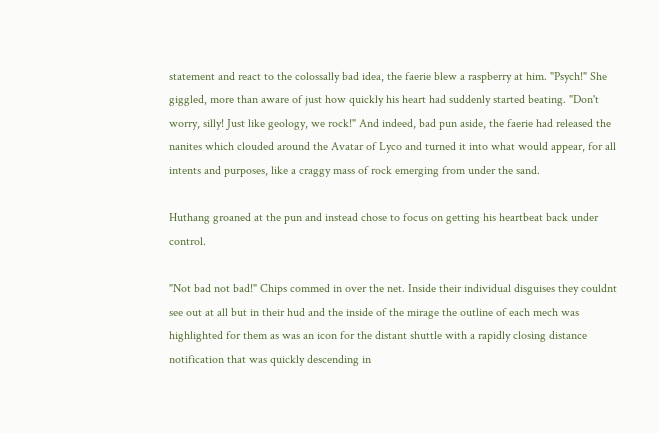statement and react to the colossally bad idea, the faerie blew a raspberry at him. "Psych!" She giggled, more than aware of just how quickly his heart had suddenly started beating. "Don't worry, silly! Just like geology, we rock!" And indeed, bad pun aside, the faerie had released the nanites which clouded around the Avatar of Lyco and turned it into what would appear, for all intents and purposes, like a craggy mass of rock emerging from under the sand.

Huthang groaned at the pun and instead chose to focus on getting his heartbeat back under control.

"Not bad not bad!" Chips commed in over the net. Inside their individual disguises they couldnt see out at all but in their hud and the inside of the mirage the outline of each mech was highlighted for them as was an icon for the distant shuttle with a rapidly closing distance notification that was quickly descending in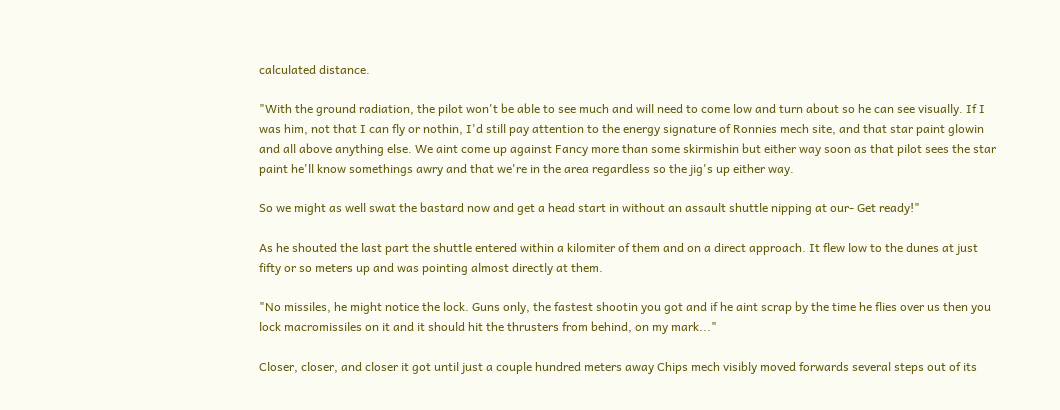calculated distance.

"With the ground radiation, the pilot won't be able to see much and will need to come low and turn about so he can see visually. If I was him, not that I can fly or nothin, I'd still pay attention to the energy signature of Ronnies mech site, and that star paint glowin and all above anything else. We aint come up against Fancy more than some skirmishin but either way soon as that pilot sees the star paint he'll know somethings awry and that we're in the area regardless so the jig's up either way.

So we might as well swat the bastard now and get a head start in without an assault shuttle nipping at our- Get ready!"

As he shouted the last part the shuttle entered within a kilomiter of them and on a direct approach. It flew low to the dunes at just fifty or so meters up and was pointing almost directly at them.

"No missiles, he might notice the lock. Guns only, the fastest shootin you got and if he aint scrap by the time he flies over us then you lock macromissiles on it and it should hit the thrusters from behind, on my mark..."

Closer, closer, and closer it got until just a couple hundred meters away Chips mech visibly moved forwards several steps out of its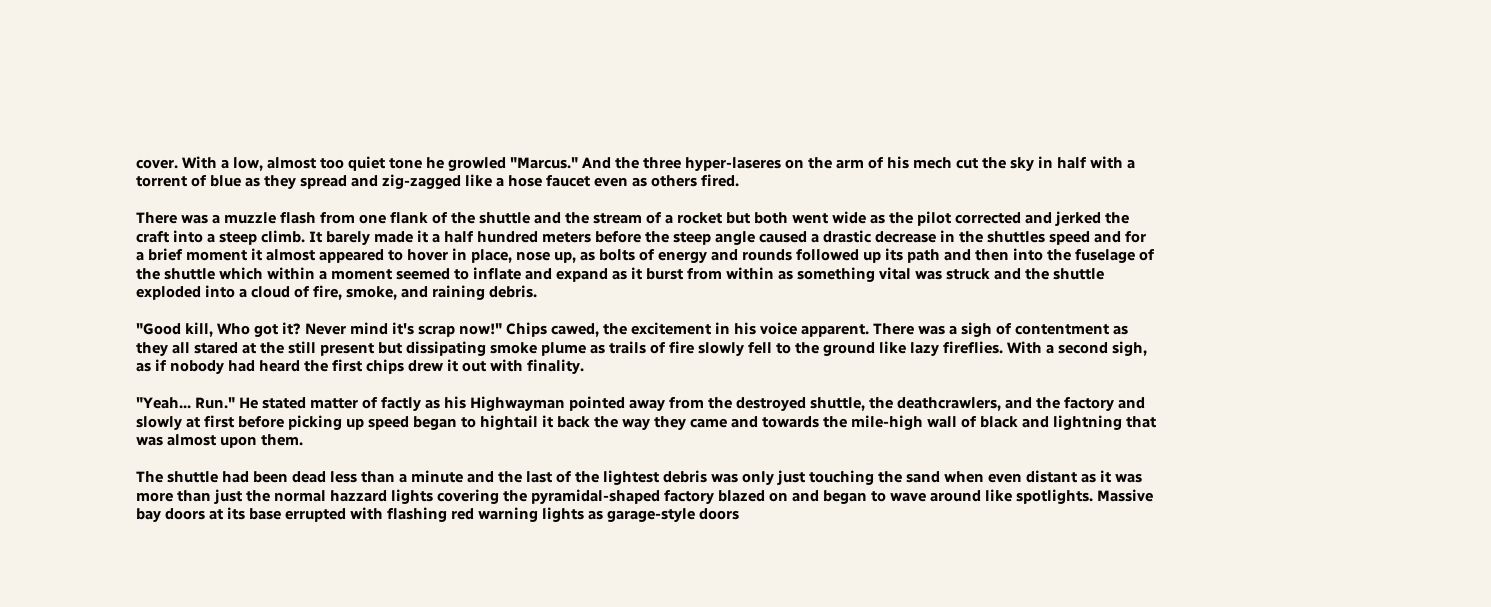cover. With a low, almost too quiet tone he growled "Marcus." And the three hyper-laseres on the arm of his mech cut the sky in half with a torrent of blue as they spread and zig-zagged like a hose faucet even as others fired.

There was a muzzle flash from one flank of the shuttle and the stream of a rocket but both went wide as the pilot corrected and jerked the craft into a steep climb. It barely made it a half hundred meters before the steep angle caused a drastic decrease in the shuttles speed and for a brief moment it almost appeared to hover in place, nose up, as bolts of energy and rounds followed up its path and then into the fuselage of the shuttle which within a moment seemed to inflate and expand as it burst from within as something vital was struck and the shuttle exploded into a cloud of fire, smoke, and raining debris.

"Good kill, Who got it? Never mind it's scrap now!" Chips cawed, the excitement in his voice apparent. There was a sigh of contentment as they all stared at the still present but dissipating smoke plume as trails of fire slowly fell to the ground like lazy fireflies. With a second sigh, as if nobody had heard the first chips drew it out with finality.

"Yeah... Run." He stated matter of factly as his Highwayman pointed away from the destroyed shuttle, the deathcrawlers, and the factory and slowly at first before picking up speed began to hightail it back the way they came and towards the mile-high wall of black and lightning that was almost upon them.

The shuttle had been dead less than a minute and the last of the lightest debris was only just touching the sand when even distant as it was more than just the normal hazzard lights covering the pyramidal-shaped factory blazed on and began to wave around like spotlights. Massive bay doors at its base errupted with flashing red warning lights as garage-style doors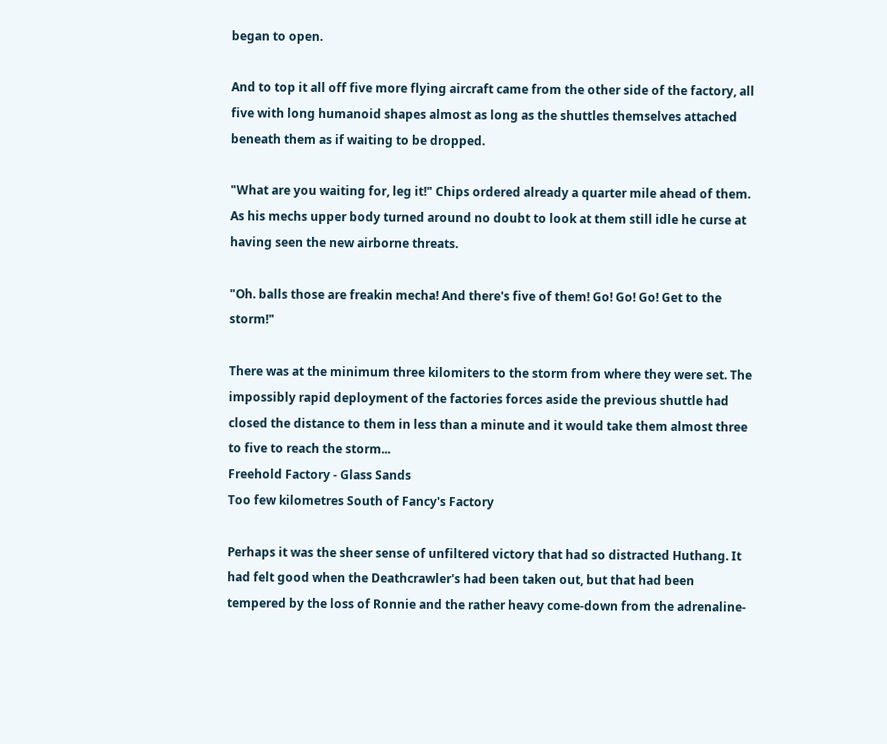began to open.

And to top it all off five more flying aircraft came from the other side of the factory, all five with long humanoid shapes almost as long as the shuttles themselves attached beneath them as if waiting to be dropped.

"What are you waiting for, leg it!" Chips ordered already a quarter mile ahead of them. As his mechs upper body turned around no doubt to look at them still idle he curse at having seen the new airborne threats.

"Oh. balls those are freakin mecha! And there's five of them! Go! Go! Go! Get to the storm!"

There was at the minimum three kilomiters to the storm from where they were set. The impossibly rapid deployment of the factories forces aside the previous shuttle had closed the distance to them in less than a minute and it would take them almost three to five to reach the storm...
Freehold Factory - Glass Sands
Too few kilometres South of Fancy's Factory

Perhaps it was the sheer sense of unfiltered victory that had so distracted Huthang. It had felt good when the Deathcrawler's had been taken out, but that had been tempered by the loss of Ronnie and the rather heavy come-down from the adrenaline-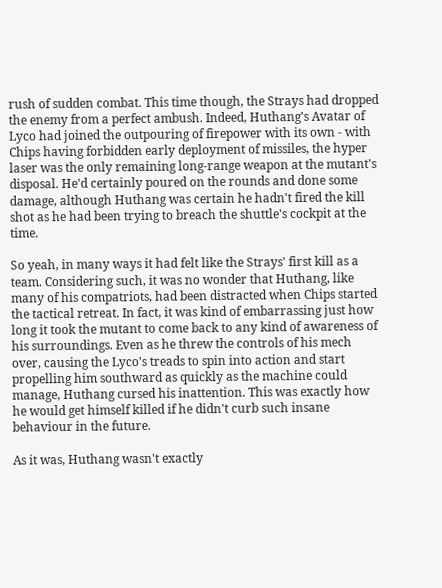rush of sudden combat. This time though, the Strays had dropped the enemy from a perfect ambush. Indeed, Huthang's Avatar of Lyco had joined the outpouring of firepower with its own - with Chips having forbidden early deployment of missiles, the hyper laser was the only remaining long-range weapon at the mutant's disposal. He'd certainly poured on the rounds and done some damage, although Huthang was certain he hadn't fired the kill shot as he had been trying to breach the shuttle's cockpit at the time.

So yeah, in many ways it had felt like the Strays' first kill as a team. Considering such, it was no wonder that Huthang, like many of his compatriots, had been distracted when Chips started the tactical retreat. In fact, it was kind of embarrassing just how long it took the mutant to come back to any kind of awareness of his surroundings. Even as he threw the controls of his mech over, causing the Lyco's treads to spin into action and start propelling him southward as quickly as the machine could manage, Huthang cursed his inattention. This was exactly how he would get himself killed if he didn't curb such insane behaviour in the future.

As it was, Huthang wasn't exactly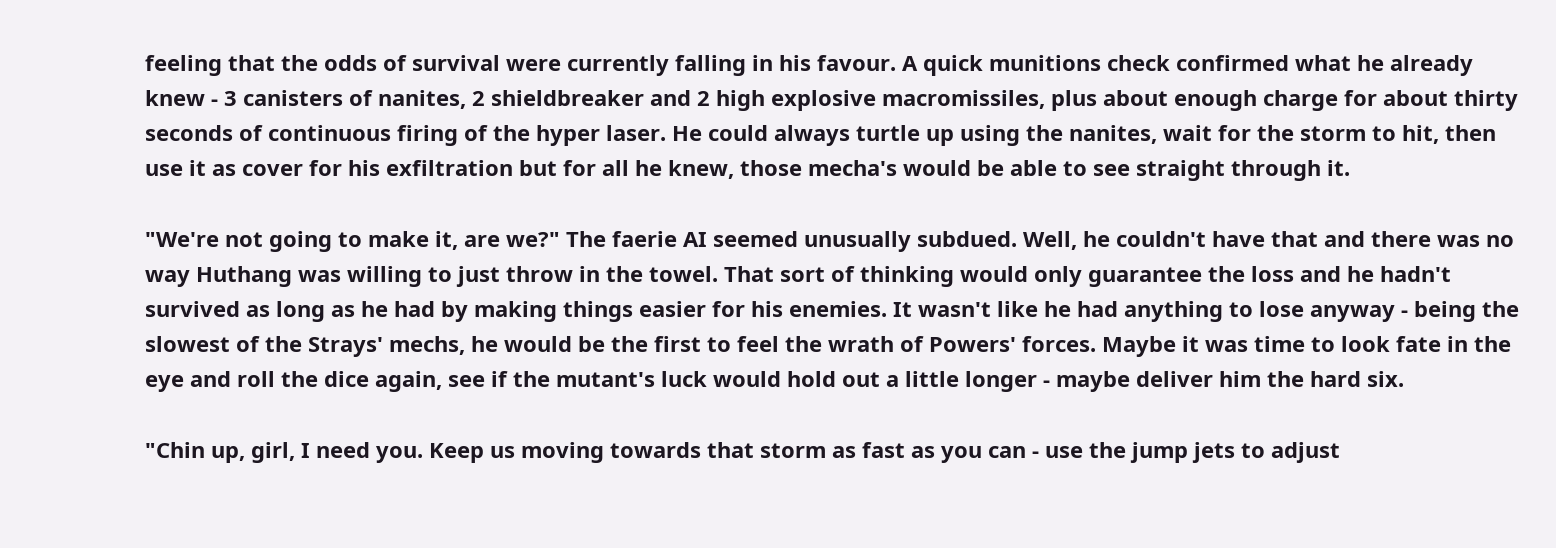feeling that the odds of survival were currently falling in his favour. A quick munitions check confirmed what he already knew - 3 canisters of nanites, 2 shieldbreaker and 2 high explosive macromissiles, plus about enough charge for about thirty seconds of continuous firing of the hyper laser. He could always turtle up using the nanites, wait for the storm to hit, then use it as cover for his exfiltration but for all he knew, those mecha's would be able to see straight through it.

"We're not going to make it, are we?" The faerie AI seemed unusually subdued. Well, he couldn't have that and there was no way Huthang was willing to just throw in the towel. That sort of thinking would only guarantee the loss and he hadn't survived as long as he had by making things easier for his enemies. It wasn't like he had anything to lose anyway - being the slowest of the Strays' mechs, he would be the first to feel the wrath of Powers' forces. Maybe it was time to look fate in the eye and roll the dice again, see if the mutant's luck would hold out a little longer - maybe deliver him the hard six.

"Chin up, girl, I need you. Keep us moving towards that storm as fast as you can - use the jump jets to adjust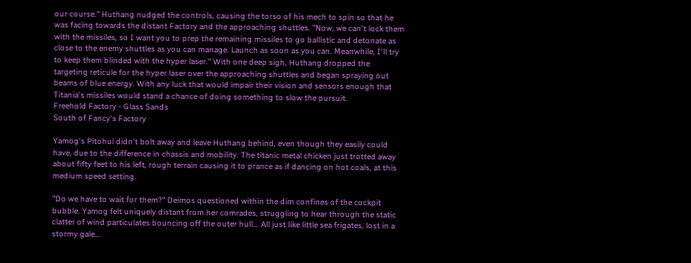our course." Huthang nudged the controls, causing the torso of his mech to spin so that he was facing towards the distant Factory and the approaching shuttles. "Now, we can't lock them with the missiles, so I want you to prep the remaining missiles to go ballistic and detonate as close to the enemy shuttles as you can manage. Launch as soon as you can. Meanwhile, I'll try to keep them blinded with the hyper laser." With one deep sigh, Huthang dropped the targeting reticule for the hyper laser over the approaching shuttles and began spraying out beams of blue energy. With any luck that would impair their vision and sensors enough that Titania's missiles would stand a chance of doing something to slow the pursuit.
Freehold Factory - Glass Sands
South of Fancy's Factory

Yamog's Pitohui didn't bolt away and leave Huthang behind, even though they easily could have, due to the difference in chassis and mobility. The titanic metal chicken just trotted away about fifty feet to his left, rough terrain causing it to prance as if dancing on hot coals, at this medium speed setting.

"Do we have to wait for them?" Deimos questioned within the dim confines of the cockpit bubble. Yamog felt uniquely distant from her comrades, struggling to hear through the static clatter of wind particulates bouncing off the outer hull... All just like little sea frigates, lost in a stormy gale...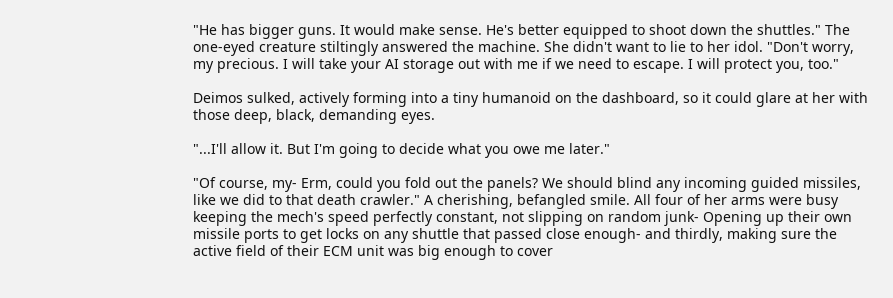"He has bigger guns. It would make sense. He's better equipped to shoot down the shuttles." The one-eyed creature stiltingly answered the machine. She didn't want to lie to her idol. "Don't worry, my precious. I will take your AI storage out with me if we need to escape. I will protect you, too."

Deimos sulked, actively forming into a tiny humanoid on the dashboard, so it could glare at her with those deep, black, demanding eyes.

"...I'll allow it. But I'm going to decide what you owe me later."

"Of course, my- Erm, could you fold out the panels? We should blind any incoming guided missiles, like we did to that death crawler." A cherishing, befangled smile. All four of her arms were busy keeping the mech's speed perfectly constant, not slipping on random junk- Opening up their own missile ports to get locks on any shuttle that passed close enough- and thirdly, making sure the active field of their ECM unit was big enough to cover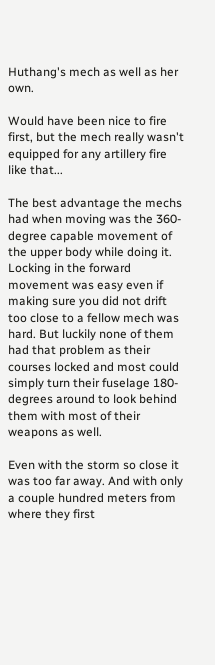Huthang's mech as well as her own.

Would have been nice to fire first, but the mech really wasn't equipped for any artillery fire like that...

The best advantage the mechs had when moving was the 360-degree capable movement of the upper body while doing it. Locking in the forward movement was easy even if making sure you did not drift too close to a fellow mech was hard. But luckily none of them had that problem as their courses locked and most could simply turn their fuselage 180-degrees around to look behind them with most of their weapons as well.

Even with the storm so close it was too far away. And with only a couple hundred meters from where they first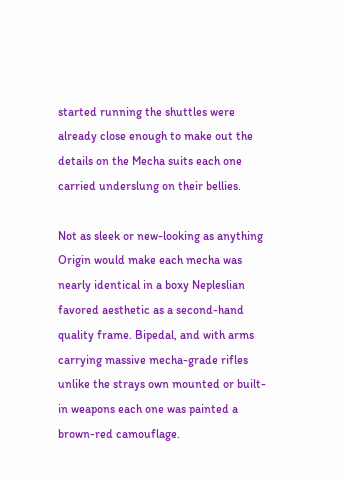started running the shuttles were already close enough to make out the details on the Mecha suits each one carried underslung on their bellies.

Not as sleek or new-looking as anything Origin would make each mecha was nearly identical in a boxy Nepleslian favored aesthetic as a second-hand quality frame. Bipedal, and with arms carrying massive mecha-grade rifles unlike the strays own mounted or built-in weapons each one was painted a brown-red camouflage.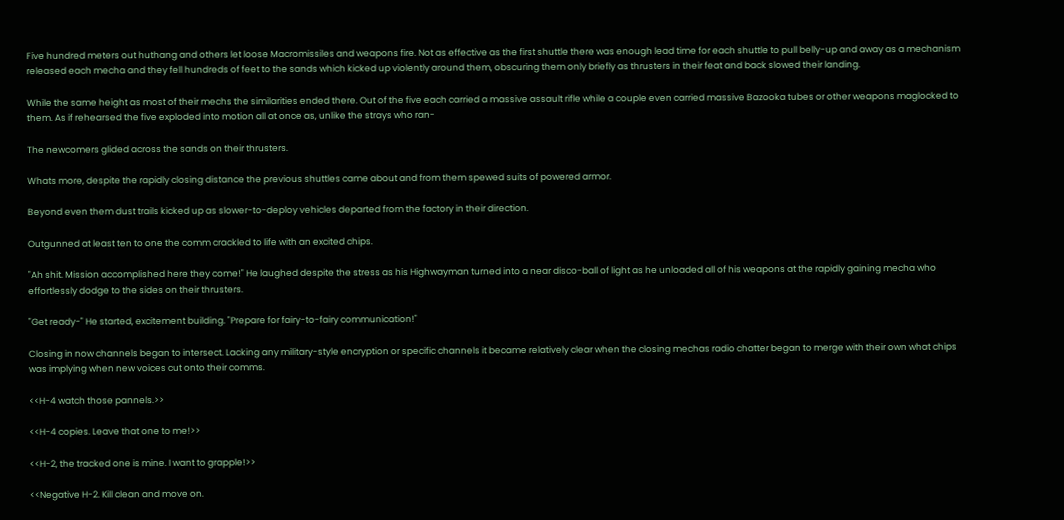Five hundred meters out huthang and others let loose Macromissiles and weapons fire. Not as effective as the first shuttle there was enough lead time for each shuttle to pull belly-up and away as a mechanism released each mecha and they fell hundreds of feet to the sands which kicked up violently around them, obscuring them only briefly as thrusters in their feat and back slowed their landing.

While the same height as most of their mechs the similarities ended there. Out of the five each carried a massive assault rifle while a couple even carried massive Bazooka tubes or other weapons maglocked to them. As if rehearsed the five exploded into motion all at once as, unlike the strays who ran-

The newcomers glided across the sands on their thrusters.

Whats more, despite the rapidly closing distance the previous shuttles came about and from them spewed suits of powered armor.

Beyond even them dust trails kicked up as slower-to-deploy vehicles departed from the factory in their direction.

Outgunned at least ten to one the comm crackled to life with an excited chips.

"Ah shit. Mission accomplished here they come!" He laughed despite the stress as his Highwayman turned into a near disco-ball of light as he unloaded all of his weapons at the rapidly gaining mecha who effortlessly dodge to the sides on their thrusters.

"Get ready-" He started, excitement building. "Prepare for fairy-to-fairy communication!"

Closing in now channels began to intersect. Lacking any military-style encryption or specific channels it became relatively clear when the closing mechas radio chatter began to merge with their own what chips was implying when new voices cut onto their comms.

<<H-4 watch those pannels.>>

<<H-4 copies. Leave that one to me!>>

<<H-2, the tracked one is mine. I want to grapple!>>

<<Negative H-2. Kill clean and move on.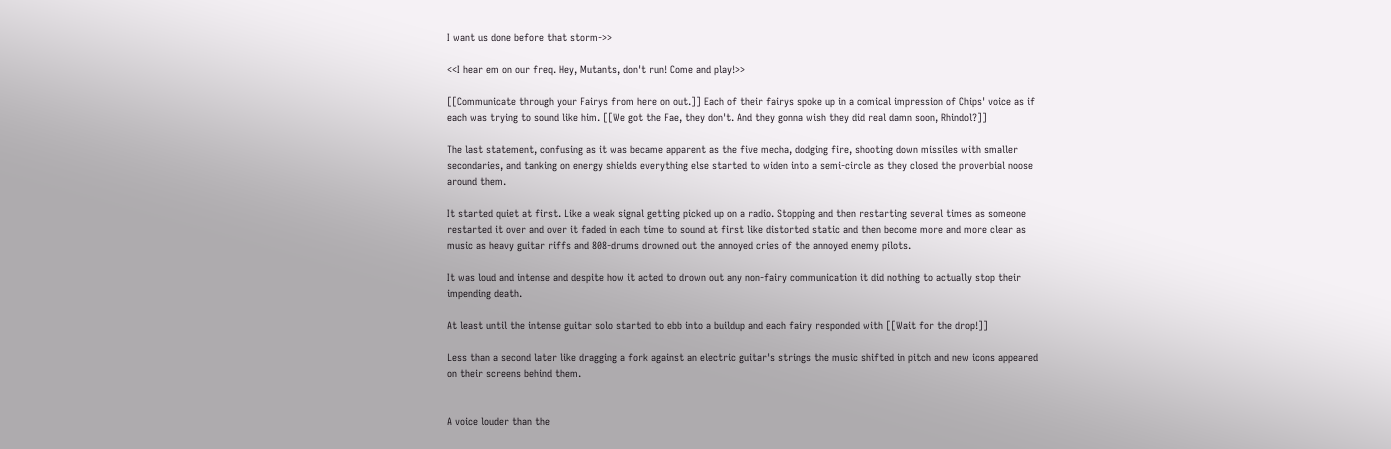I want us done before that storm->>

<<I hear em on our freq. Hey, Mutants, don't run! Come and play!>>

[[Communicate through your Fairys from here on out.]] Each of their fairys spoke up in a comical impression of Chips' voice as if each was trying to sound like him. [[We got the Fae, they don't. And they gonna wish they did real damn soon, Rhindol?]]

The last statement, confusing as it was became apparent as the five mecha, dodging fire, shooting down missiles with smaller secondaries, and tanking on energy shields everything else started to widen into a semi-circle as they closed the proverbial noose around them.

It started quiet at first. Like a weak signal getting picked up on a radio. Stopping and then restarting several times as someone restarted it over and over it faded in each time to sound at first like distorted static and then become more and more clear as music as heavy guitar riffs and 808-drums drowned out the annoyed cries of the annoyed enemy pilots.

It was loud and intense and despite how it acted to drown out any non-fairy communication it did nothing to actually stop their impending death.

At least until the intense guitar solo started to ebb into a buildup and each fairy responded with [[Wait for the drop!]]

Less than a second later like dragging a fork against an electric guitar's strings the music shifted in pitch and new icons appeared on their screens behind them.


A voice louder than the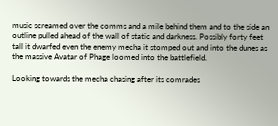music screamed over the comms and a mile behind them and to the side an outline pulled ahead of the wall of static and darkness. Possibly forty feet tall it dwarfed even the enemy mecha it stomped out and into the dunes as the massive Avatar of Phage loomed into the battlefield.

Looking towards the mecha chasing after its comrades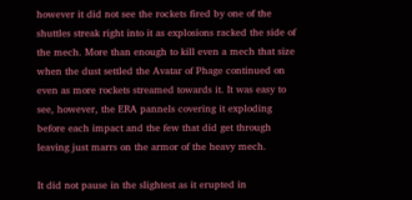however it did not see the rockets fired by one of the shuttles streak right into it as explosions racked the side of the mech. More than enough to kill even a mech that size when the dust settled the Avatar of Phage continued on even as more rockets streamed towards it. It was easy to see, however, the ERA pannels covering it exploding before each impact and the few that did get through leaving just marrs on the armor of the heavy mech.

It did not pause in the slightest as it erupted in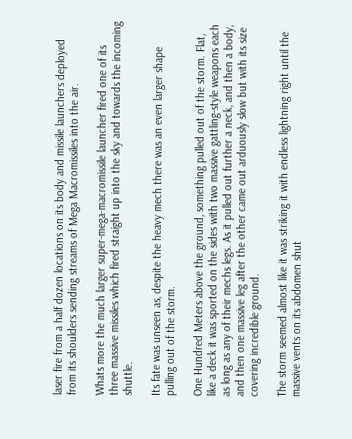laser fire from a half dozen locations on its body and missile launchers deployed from its shoulders sending streams of Mega Macromissiles into the air.

Whats more the much larger super-mega-macromissile launcher fired one of its three massive missiles which fired straight up into the sky and towards the incoming shuttle.

Its fate was unseen as, despite the heavy mech there was an even larger shape pulling out of the storm.

One Hundred Meters above the ground, something pulled out of the storm. Flat, like a deck it was sported on the sides with two massive gattling-style weapons each as long as any of their mechs legs. As it pulled out further a neck, and then a body, and then one massive leg after the other came out arduously slow but with its size covering incredible ground.

The storm seemed almost like it was striking it with endless lightning right until the massive vents on its abdomen shut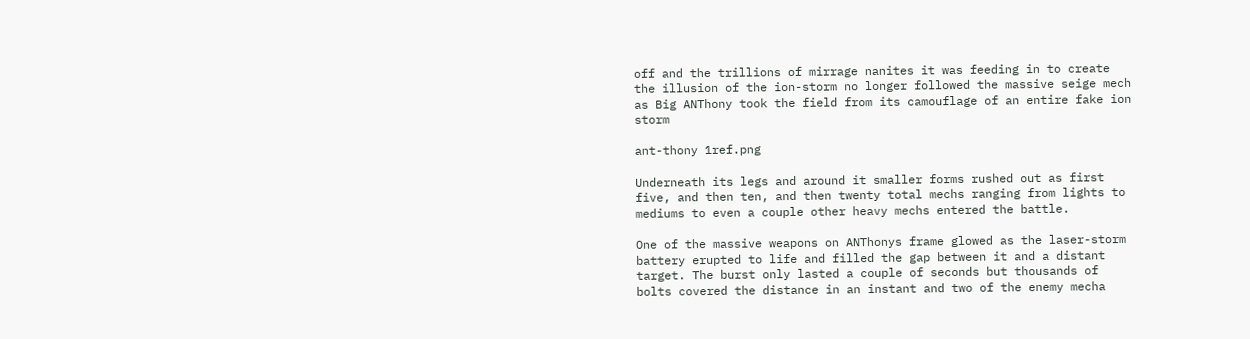off and the trillions of mirrage nanites it was feeding in to create the illusion of the ion-storm no longer followed the massive seige mech as Big ANThony took the field from its camouflage of an entire fake ion storm

ant-thony 1ref.png

Underneath its legs and around it smaller forms rushed out as first five, and then ten, and then twenty total mechs ranging from lights to mediums to even a couple other heavy mechs entered the battle.

One of the massive weapons on ANThonys frame glowed as the laser-storm battery erupted to life and filled the gap between it and a distant target. The burst only lasted a couple of seconds but thousands of bolts covered the distance in an instant and two of the enemy mecha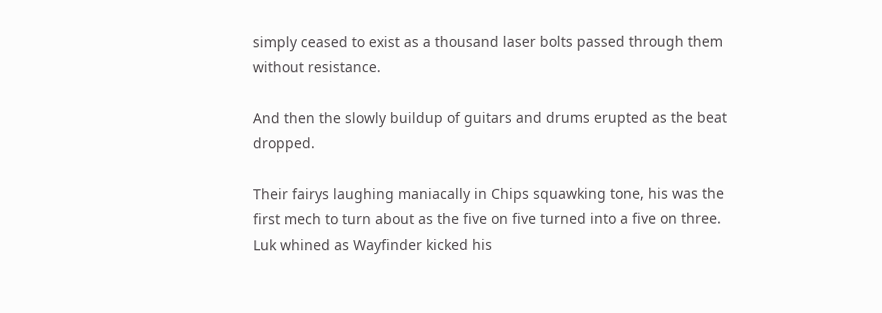simply ceased to exist as a thousand laser bolts passed through them without resistance.

And then the slowly buildup of guitars and drums erupted as the beat dropped.

Their fairys laughing maniacally in Chips squawking tone, his was the first mech to turn about as the five on five turned into a five on three.
Luk whined as Wayfinder kicked his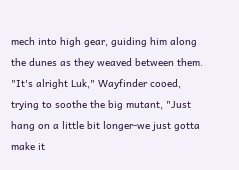mech into high gear, guiding him along the dunes as they weaved between them. "It's alright Luk," Wayfinder cooed, trying to soothe the big mutant, "Just hang on a little bit longer-we just gotta make it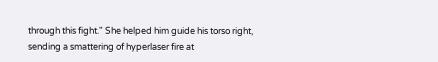through this fight." She helped him guide his torso right, sending a smattering of hyperlaser fire at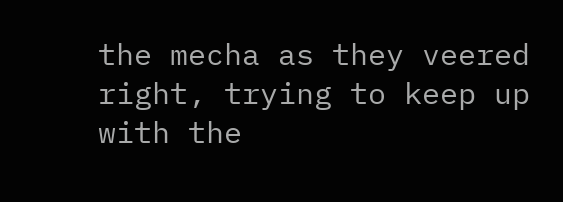the mecha as they veered right, trying to keep up with the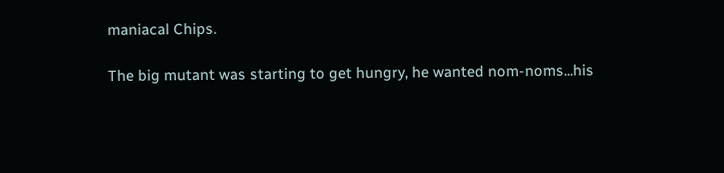maniacal Chips.

The big mutant was starting to get hungry, he wanted nom-noms...his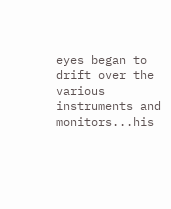eyes began to drift over the various instruments and monitors...his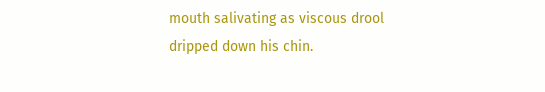mouth salivating as viscous drool dripped down his chin.